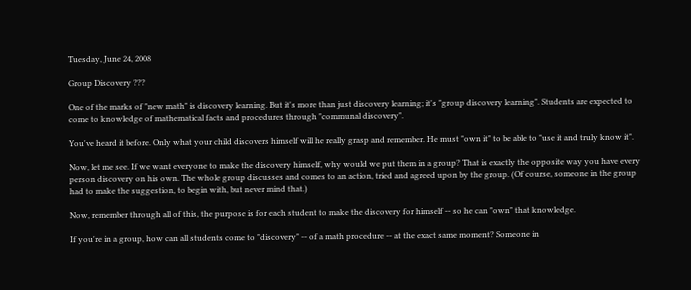Tuesday, June 24, 2008

Group Discovery ???

One of the marks of "new math" is discovery learning. But it's more than just discovery learning; it's "group discovery learning". Students are expected to come to knowledge of mathematical facts and procedures through "communal discovery".

You've heard it before. Only what your child discovers himself will he really grasp and remember. He must "own it" to be able to "use it and truly know it".

Now, let me see. If we want everyone to make the discovery himself, why would we put them in a group? That is exactly the opposite way you have every person discovery on his own. The whole group discusses and comes to an action, tried and agreed upon by the group. (Of course, someone in the group had to make the suggestion, to begin with, but never mind that.)

Now, remember through all of this, the purpose is for each student to make the discovery for himself -- so he can "own" that knowledge.

If you're in a group, how can all students come to "discovery" -- of a math procedure -- at the exact same moment? Someone in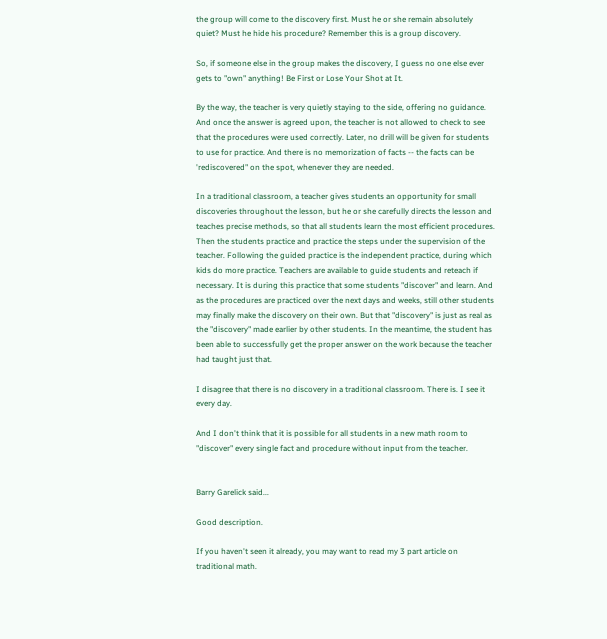the group will come to the discovery first. Must he or she remain absolutely quiet? Must he hide his procedure? Remember this is a group discovery.

So, if someone else in the group makes the discovery, I guess no one else ever gets to "own" anything! Be First or Lose Your Shot at It.

By the way, the teacher is very quietly staying to the side, offering no guidance. And once the answer is agreed upon, the teacher is not allowed to check to see that the procedures were used correctly. Later, no drill will be given for students to use for practice. And there is no memorization of facts -- the facts can be 'rediscovered" on the spot, whenever they are needed.

In a traditional classroom, a teacher gives students an opportunity for small discoveries throughout the lesson, but he or she carefully directs the lesson and teaches precise methods, so that all students learn the most efficient procedures. Then the students practice and practice the steps under the supervision of the teacher. Following the guided practice is the independent practice, during which kids do more practice. Teachers are available to guide students and reteach if necessary. It is during this practice that some students "discover" and learn. And as the procedures are practiced over the next days and weeks, still other students may finally make the discovery on their own. But that "discovery" is just as real as the "discovery" made earlier by other students. In the meantime, the student has been able to successfully get the proper answer on the work because the teacher had taught just that.

I disagree that there is no discovery in a traditional classroom. There is. I see it every day.

And I don't think that it is possible for all students in a new math room to "discover" every single fact and procedure without input from the teacher.


Barry Garelick said...

Good description.

If you haven't seen it already, you may want to read my 3 part article on traditional math.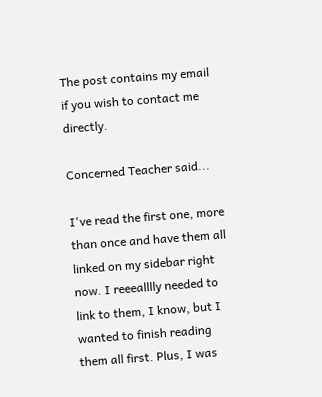The post contains my email if you wish to contact me directly.

Concerned Teacher said...

I've read the first one, more than once and have them all linked on my sidebar right now. I reeealllly needed to link to them, I know, but I wanted to finish reading them all first. Plus, I was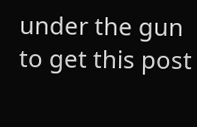under the gun to get this post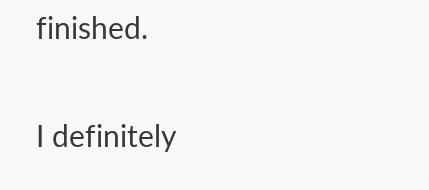finished.

I definitely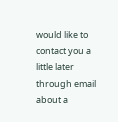would like to contact you a little later through email about a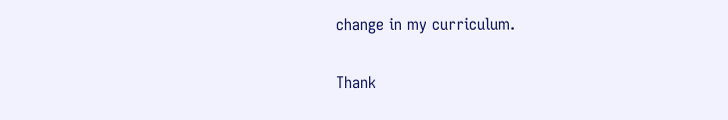change in my curriculum.

Thank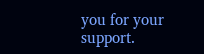you for your support.